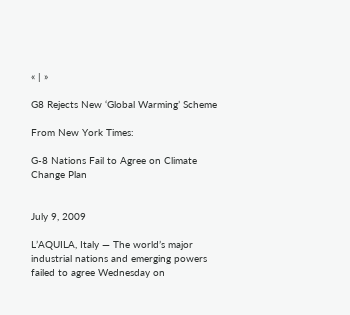« | »

G8 Rejects New ‘Global Warming’ Scheme

From New York Times:

G-8 Nations Fail to Agree on Climate Change Plan


July 9, 2009

L’AQUILA, Italy — The world’s major industrial nations and emerging powers failed to agree Wednesday on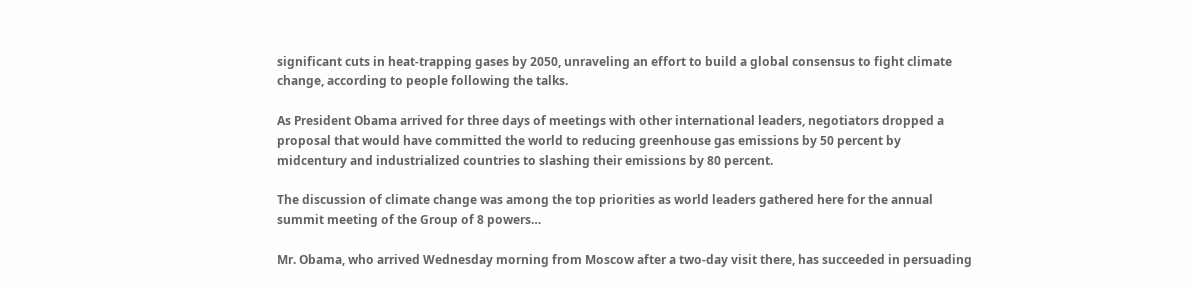significant cuts in heat-trapping gases by 2050, unraveling an effort to build a global consensus to fight climate change, according to people following the talks.

As President Obama arrived for three days of meetings with other international leaders, negotiators dropped a proposal that would have committed the world to reducing greenhouse gas emissions by 50 percent by midcentury and industrialized countries to slashing their emissions by 80 percent.

The discussion of climate change was among the top priorities as world leaders gathered here for the annual summit meeting of the Group of 8 powers…

Mr. Obama, who arrived Wednesday morning from Moscow after a two-day visit there, has succeeded in persuading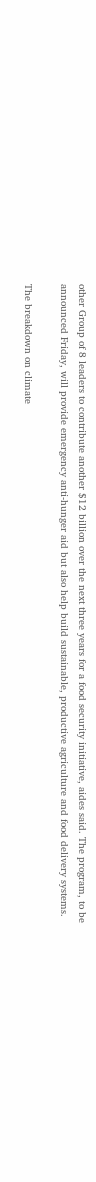other Group of 8 leaders to contribute another $12 billion over the next three years for a food security initiative, aides said. The program, to be announced Friday, will provide emergency anti-hunger aid but also help build sustainable, productive agriculture and food delivery systems.

The breakdown on climate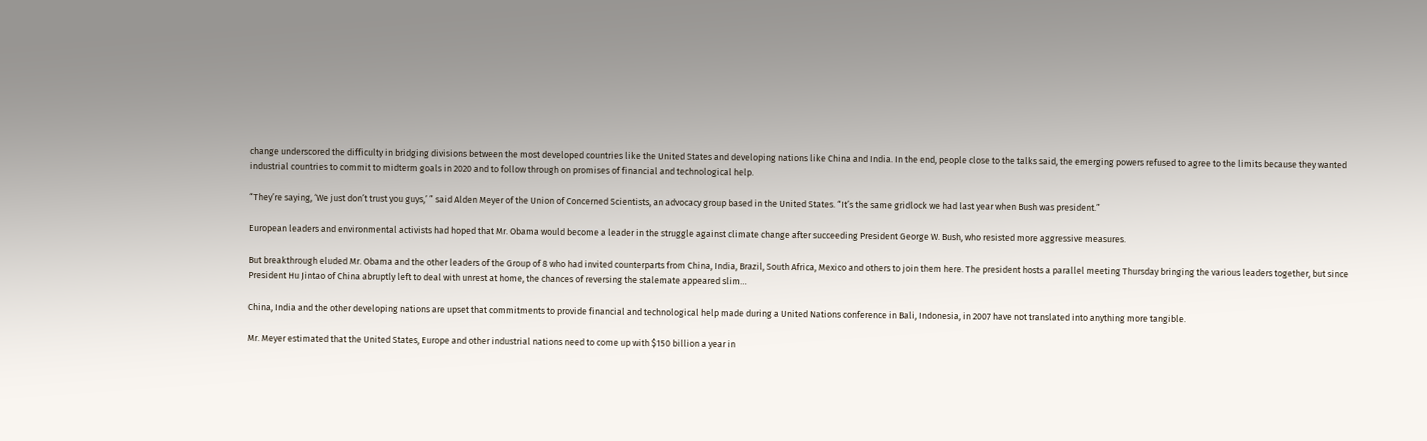change underscored the difficulty in bridging divisions between the most developed countries like the United States and developing nations like China and India. In the end, people close to the talks said, the emerging powers refused to agree to the limits because they wanted industrial countries to commit to midterm goals in 2020 and to follow through on promises of financial and technological help.

“They’re saying, ‘We just don’t trust you guys,’ ” said Alden Meyer of the Union of Concerned Scientists, an advocacy group based in the United States. “It’s the same gridlock we had last year when Bush was president.”

European leaders and environmental activists had hoped that Mr. Obama would become a leader in the struggle against climate change after succeeding President George W. Bush, who resisted more aggressive measures.

But breakthrough eluded Mr. Obama and the other leaders of the Group of 8 who had invited counterparts from China, India, Brazil, South Africa, Mexico and others to join them here. The president hosts a parallel meeting Thursday bringing the various leaders together, but since President Hu Jintao of China abruptly left to deal with unrest at home, the chances of reversing the stalemate appeared slim…

China, India and the other developing nations are upset that commitments to provide financial and technological help made during a United Nations conference in Bali, Indonesia, in 2007 have not translated into anything more tangible.

Mr. Meyer estimated that the United States, Europe and other industrial nations need to come up with $150 billion a year in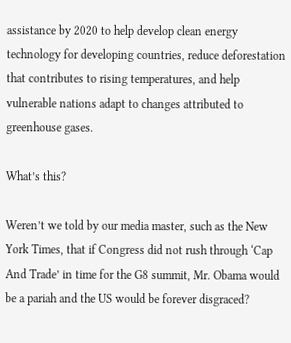assistance by 2020 to help develop clean energy technology for developing countries, reduce deforestation that contributes to rising temperatures, and help vulnerable nations adapt to changes attributed to greenhouse gases.

What’s this?

Weren’t we told by our media master, such as the New York Times, that if Congress did not rush through ‘Cap And Trade’ in time for the G8 summit, Mr. Obama would be a pariah and the US would be forever disgraced?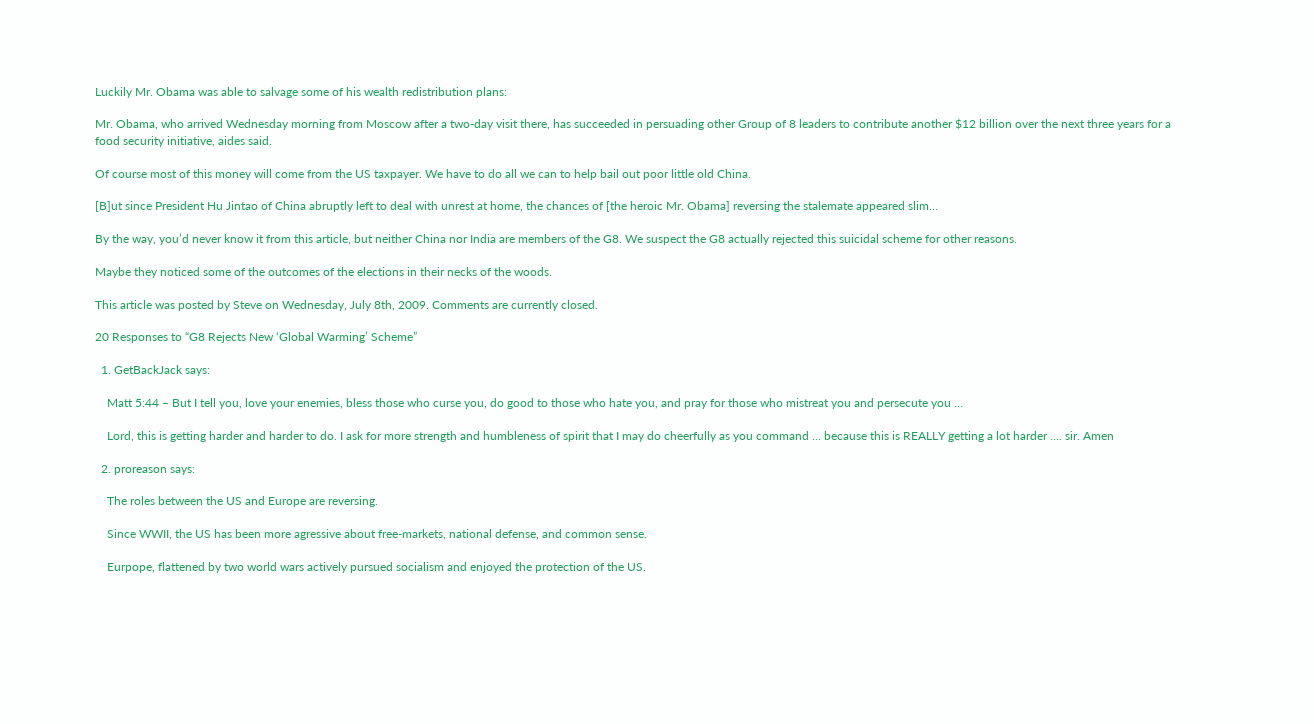Luckily Mr. Obama was able to salvage some of his wealth redistribution plans:

Mr. Obama, who arrived Wednesday morning from Moscow after a two-day visit there, has succeeded in persuading other Group of 8 leaders to contribute another $12 billion over the next three years for a food security initiative, aides said.

Of course most of this money will come from the US taxpayer. We have to do all we can to help bail out poor little old China.

[B]ut since President Hu Jintao of China abruptly left to deal with unrest at home, the chances of [the heroic Mr. Obama] reversing the stalemate appeared slim…

By the way, you’d never know it from this article, but neither China nor India are members of the G8. We suspect the G8 actually rejected this suicidal scheme for other reasons.

Maybe they noticed some of the outcomes of the elections in their necks of the woods.

This article was posted by Steve on Wednesday, July 8th, 2009. Comments are currently closed.

20 Responses to “G8 Rejects New ‘Global Warming’ Scheme”

  1. GetBackJack says:

    Matt 5:44 – But I tell you, love your enemies, bless those who curse you, do good to those who hate you, and pray for those who mistreat you and persecute you …

    Lord, this is getting harder and harder to do. I ask for more strength and humbleness of spirit that I may do cheerfully as you command … because this is REALLY getting a lot harder …. sir. Amen

  2. proreason says:

    The roles between the US and Europe are reversing.

    Since WWII, the US has been more agressive about free-markets, national defense, and common sense.

    Eurpope, flattened by two world wars actively pursued socialism and enjoyed the protection of the US.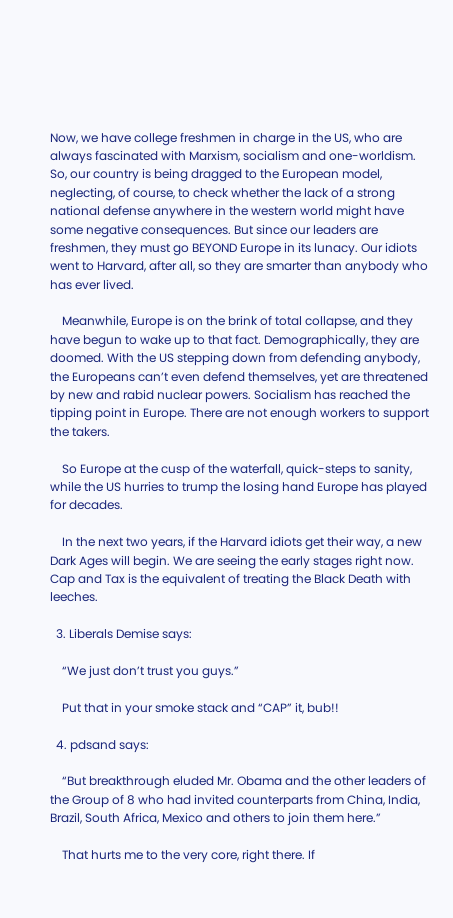Now, we have college freshmen in charge in the US, who are always fascinated with Marxism, socialism and one-worldism. So, our country is being dragged to the European model, neglecting, of course, to check whether the lack of a strong national defense anywhere in the western world might have some negative consequences. But since our leaders are freshmen, they must go BEYOND Europe in its lunacy. Our idiots went to Harvard, after all, so they are smarter than anybody who has ever lived.

    Meanwhile, Europe is on the brink of total collapse, and they have begun to wake up to that fact. Demographically, they are doomed. With the US stepping down from defending anybody, the Europeans can’t even defend themselves, yet are threatened by new and rabid nuclear powers. Socialism has reached the tipping point in Europe. There are not enough workers to support the takers.

    So Europe at the cusp of the waterfall, quick-steps to sanity, while the US hurries to trump the losing hand Europe has played for decades.

    In the next two years, if the Harvard idiots get their way, a new Dark Ages will begin. We are seeing the early stages right now. Cap and Tax is the equivalent of treating the Black Death with leeches.

  3. Liberals Demise says:

    “We just don’t trust you guys.”

    Put that in your smoke stack and “CAP” it, bub!!

  4. pdsand says:

    “But breakthrough eluded Mr. Obama and the other leaders of the Group of 8 who had invited counterparts from China, India, Brazil, South Africa, Mexico and others to join them here.”

    That hurts me to the very core, right there. If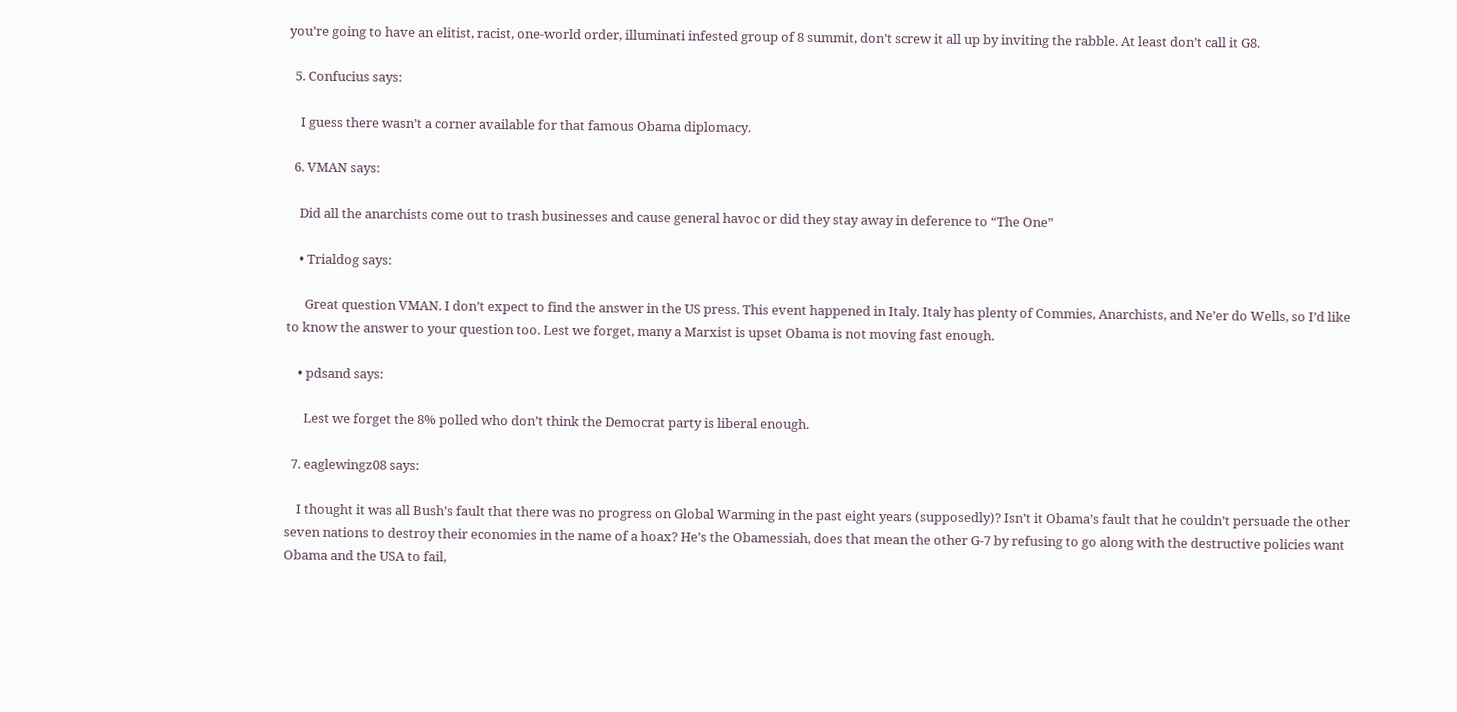you’re going to have an elitist, racist, one-world order, illuminati infested group of 8 summit, don’t screw it all up by inviting the rabble. At least don’t call it G8.

  5. Confucius says:

    I guess there wasn’t a corner available for that famous Obama diplomacy.

  6. VMAN says:

    Did all the anarchists come out to trash businesses and cause general havoc or did they stay away in deference to “The One”

    • Trialdog says:

      Great question VMAN. I don’t expect to find the answer in the US press. This event happened in Italy. Italy has plenty of Commies, Anarchists, and Ne’er do Wells, so I’d like to know the answer to your question too. Lest we forget, many a Marxist is upset Obama is not moving fast enough.

    • pdsand says:

      Lest we forget the 8% polled who don’t think the Democrat party is liberal enough.

  7. eaglewingz08 says:

    I thought it was all Bush’s fault that there was no progress on Global Warming in the past eight years (supposedly)? Isn’t it Obama’s fault that he couldn’t persuade the other seven nations to destroy their economies in the name of a hoax? He’s the Obamessiah, does that mean the other G-7 by refusing to go along with the destructive policies want Obama and the USA to fail,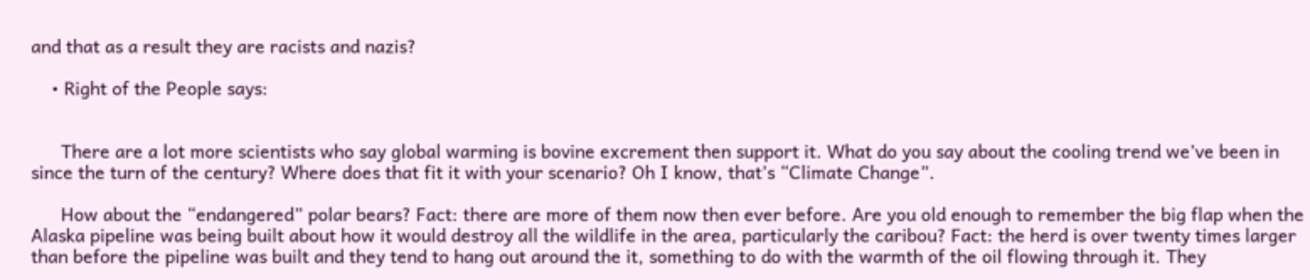and that as a result they are racists and nazis?

    • Right of the People says:


      There are a lot more scientists who say global warming is bovine excrement then support it. What do you say about the cooling trend we’ve been in since the turn of the century? Where does that fit it with your scenario? Oh I know, that’s “Climate Change”.

      How about the “endangered” polar bears? Fact: there are more of them now then ever before. Are you old enough to remember the big flap when the Alaska pipeline was being built about how it would destroy all the wildlife in the area, particularly the caribou? Fact: the herd is over twenty times larger than before the pipeline was built and they tend to hang out around the it, something to do with the warmth of the oil flowing through it. They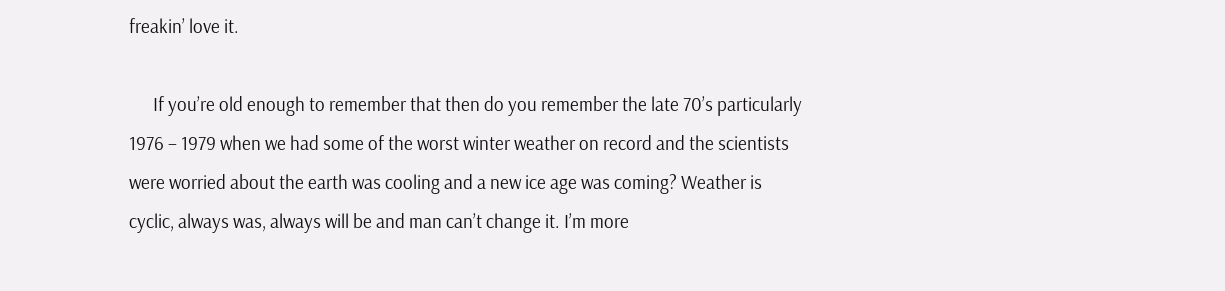freakin’ love it.

      If you’re old enough to remember that then do you remember the late 70’s particularly 1976 – 1979 when we had some of the worst winter weather on record and the scientists were worried about the earth was cooling and a new ice age was coming? Weather is cyclic, always was, always will be and man can’t change it. I’m more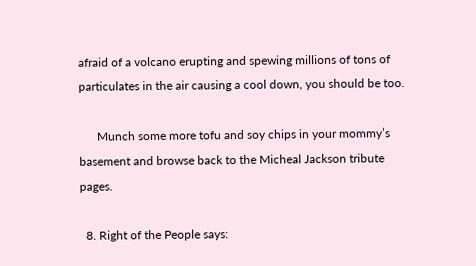afraid of a volcano erupting and spewing millions of tons of particulates in the air causing a cool down, you should be too.

      Munch some more tofu and soy chips in your mommy’s basement and browse back to the Micheal Jackson tribute pages.

  8. Right of the People says: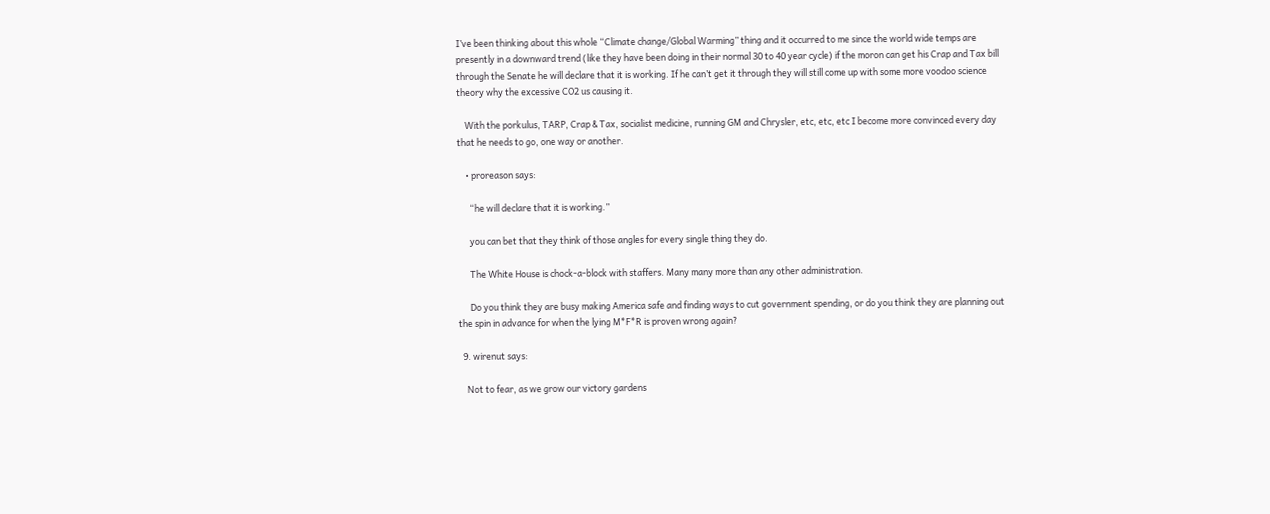I’ve been thinking about this whole “Climate change/Global Warming” thing and it occurred to me since the world wide temps are presently in a downward trend (like they have been doing in their normal 30 to 40 year cycle) if the moron can get his Crap and Tax bill through the Senate he will declare that it is working. If he can’t get it through they will still come up with some more voodoo science theory why the excessive CO2 us causing it.

    With the porkulus, TARP, Crap & Tax, socialist medicine, running GM and Chrysler, etc, etc, etc I become more convinced every day that he needs to go, one way or another.

    • proreason says:

      “he will declare that it is working.”

      you can bet that they think of those angles for every single thing they do.

      The White House is chock-a-block with staffers. Many many more than any other administration.

      Do you think they are busy making America safe and finding ways to cut government spending, or do you think they are planning out the spin in advance for when the lying M*F*R is proven wrong again?

  9. wirenut says:

    Not to fear, as we grow our victory gardens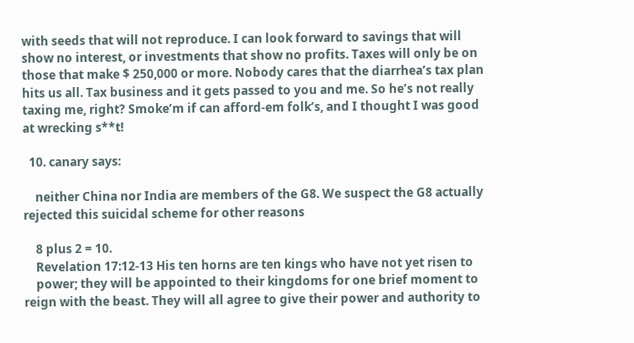with seeds that will not reproduce. I can look forward to savings that will show no interest, or investments that show no profits. Taxes will only be on those that make $ 250,000 or more. Nobody cares that the diarrhea’s tax plan hits us all. Tax business and it gets passed to you and me. So he’s not really taxing me, right? Smoke’m if can afford-em folk’s, and I thought I was good at wrecking s**t!

  10. canary says:

    neither China nor India are members of the G8. We suspect the G8 actually rejected this suicidal scheme for other reasons

    8 plus 2 = 10.
    Revelation 17:12-13 His ten horns are ten kings who have not yet risen to
    power; they will be appointed to their kingdoms for one brief moment to reign with the beast. They will all agree to give their power and authority to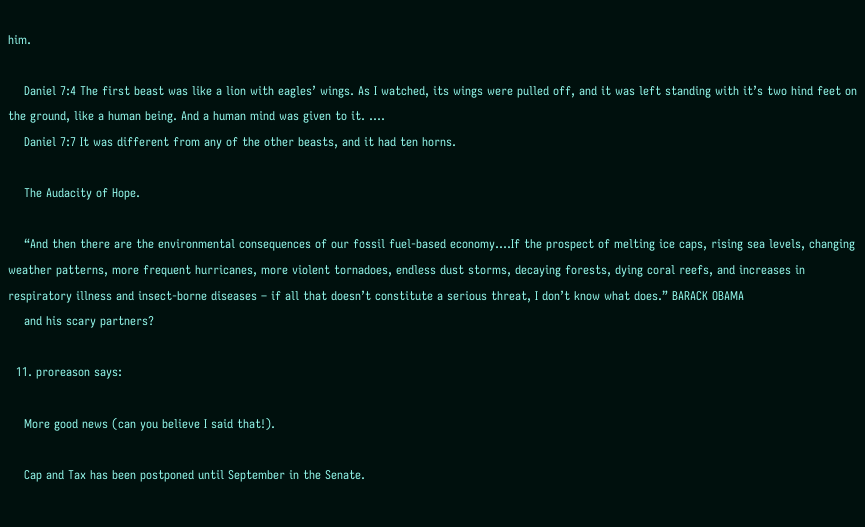him.

    Daniel 7:4 The first beast was like a lion with eagles’ wings. As I watched, its wings were pulled off, and it was left standing with it’s two hind feet on the ground, like a human being. And a human mind was given to it. ….
    Daniel 7:7 It was different from any of the other beasts, and it had ten horns.

    The Audacity of Hope.

    “And then there are the environmental consequences of our fossil fuel-based economy….If the prospect of melting ice caps, rising sea levels, changing weather patterns, more frequent hurricanes, more violent tornadoes, endless dust storms, decaying forests, dying coral reefs, and increases in respiratory illness and insect-borne diseases – if all that doesn’t constitute a serious threat, I don’t know what does.” BARACK OBAMA
    and his scary partners?

  11. proreason says:

    More good news (can you believe I said that!).

    Cap and Tax has been postponed until September in the Senate.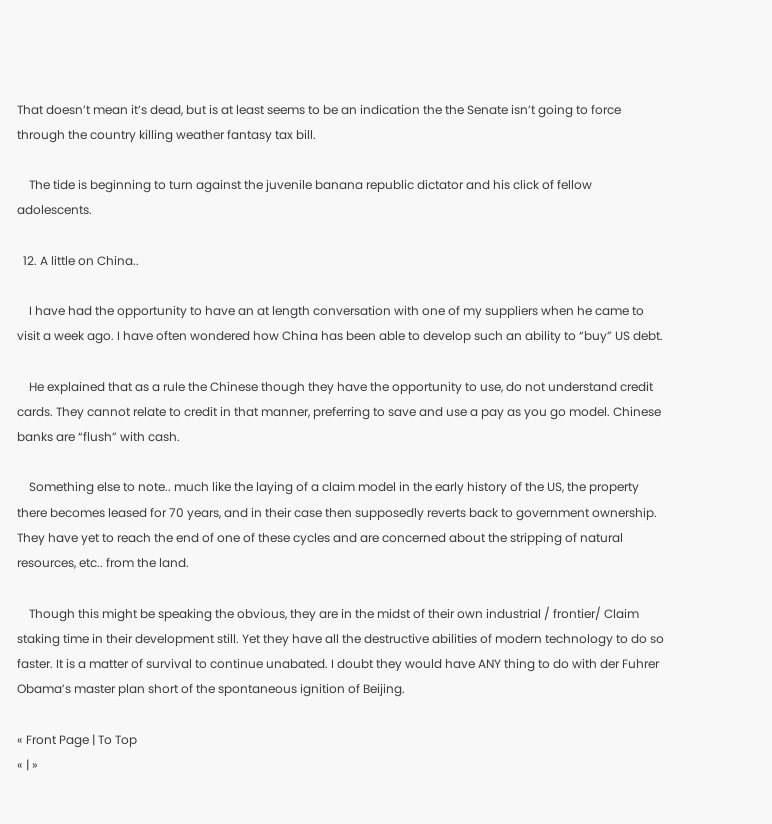That doesn’t mean it’s dead, but is at least seems to be an indication the the Senate isn’t going to force through the country killing weather fantasy tax bill.

    The tide is beginning to turn against the juvenile banana republic dictator and his click of fellow adolescents.

  12. A little on China..

    I have had the opportunity to have an at length conversation with one of my suppliers when he came to visit a week ago. I have often wondered how China has been able to develop such an ability to “buy” US debt.

    He explained that as a rule the Chinese though they have the opportunity to use, do not understand credit cards. They cannot relate to credit in that manner, preferring to save and use a pay as you go model. Chinese banks are “flush” with cash.

    Something else to note.. much like the laying of a claim model in the early history of the US, the property there becomes leased for 70 years, and in their case then supposedly reverts back to government ownership. They have yet to reach the end of one of these cycles and are concerned about the stripping of natural resources, etc.. from the land.

    Though this might be speaking the obvious, they are in the midst of their own industrial / frontier/ Claim staking time in their development still. Yet they have all the destructive abilities of modern technology to do so faster. It is a matter of survival to continue unabated. I doubt they would have ANY thing to do with der Fuhrer Obama’s master plan short of the spontaneous ignition of Beijing.

« Front Page | To Top
« | »